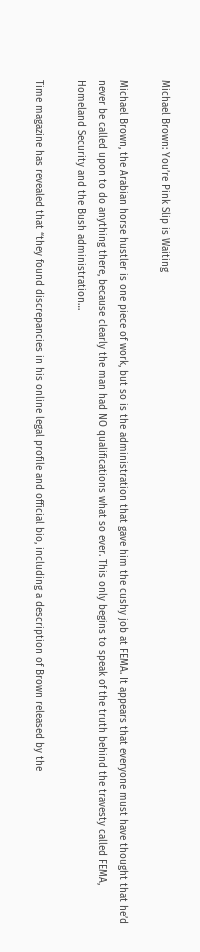Michael Brown: You’re Pink Slip is Waiting

Michael Brown, the Arabian horse hustler is one piece of work, but so is the administration that gave him the cushy job at FEMA. It appears that everyone must have thought that he’d never be called upon to do anything there, because clearly the man had NO qualifications what so ever. This only begins to speak of the truth behind the travesty called FEMA, Homeland Security and the Bush administration…

Time magazine has revealed that “they found discrepancies in his online legal profile and official bio, including a description of Brown released by the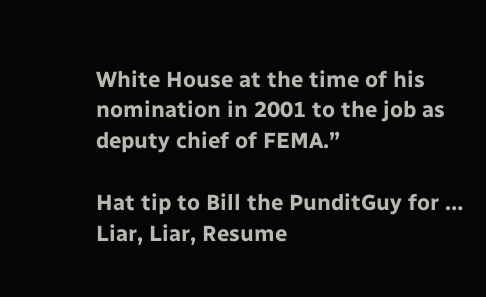White House at the time of his nomination in 2001 to the job as deputy chief of FEMA.”

Hat tip to Bill the PunditGuy for … Liar, Liar, Resume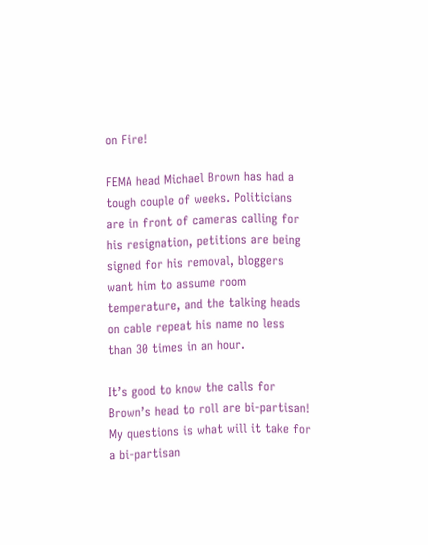on Fire!

FEMA head Michael Brown has had a tough couple of weeks. Politicians are in front of cameras calling for his resignation, petitions are being signed for his removal, bloggers want him to assume room temperature, and the talking heads on cable repeat his name no less than 30 times in an hour.

It’s good to know the calls for Brown’s head to roll are bi-partisan! My questions is what will it take for a bi-partisan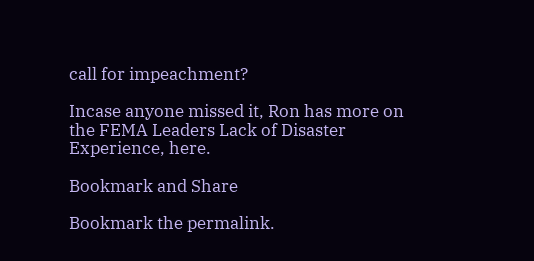call for impeachment?

Incase anyone missed it, Ron has more on the FEMA Leaders Lack of Disaster Experience, here.

Bookmark and Share

Bookmark the permalink.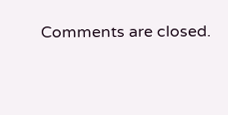Comments are closed.